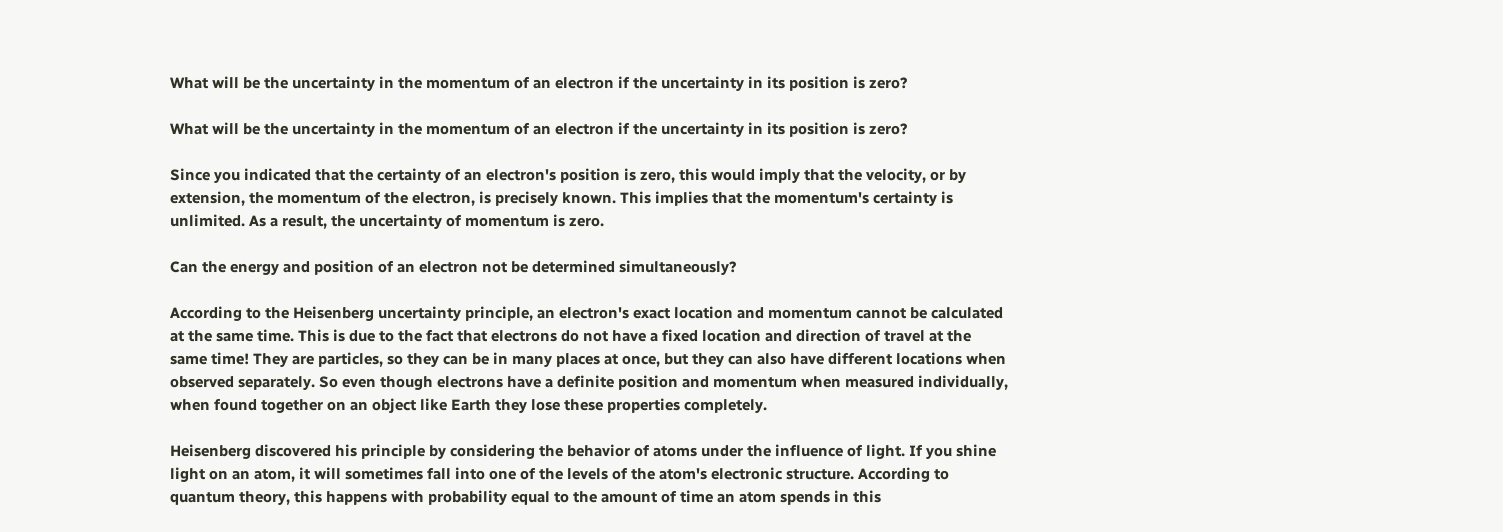What will be the uncertainty in the momentum of an electron if the uncertainty in its position is zero?

What will be the uncertainty in the momentum of an electron if the uncertainty in its position is zero?

Since you indicated that the certainty of an electron's position is zero, this would imply that the velocity, or by extension, the momentum of the electron, is precisely known. This implies that the momentum's certainty is unlimited. As a result, the uncertainty of momentum is zero.

Can the energy and position of an electron not be determined simultaneously?

According to the Heisenberg uncertainty principle, an electron's exact location and momentum cannot be calculated at the same time. This is due to the fact that electrons do not have a fixed location and direction of travel at the same time! They are particles, so they can be in many places at once, but they can also have different locations when observed separately. So even though electrons have a definite position and momentum when measured individually, when found together on an object like Earth they lose these properties completely.

Heisenberg discovered his principle by considering the behavior of atoms under the influence of light. If you shine light on an atom, it will sometimes fall into one of the levels of the atom's electronic structure. According to quantum theory, this happens with probability equal to the amount of time an atom spends in this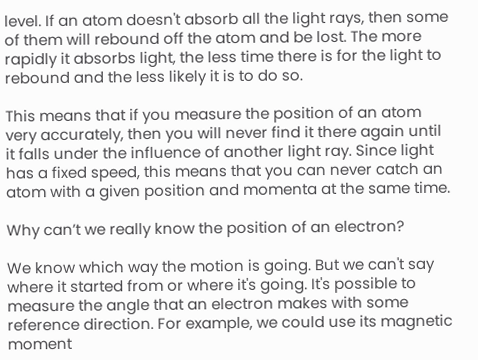level. If an atom doesn't absorb all the light rays, then some of them will rebound off the atom and be lost. The more rapidly it absorbs light, the less time there is for the light to rebound and the less likely it is to do so.

This means that if you measure the position of an atom very accurately, then you will never find it there again until it falls under the influence of another light ray. Since light has a fixed speed, this means that you can never catch an atom with a given position and momenta at the same time.

Why can’t we really know the position of an electron?

We know which way the motion is going. But we can't say where it started from or where it's going. It's possible to measure the angle that an electron makes with some reference direction. For example, we could use its magnetic moment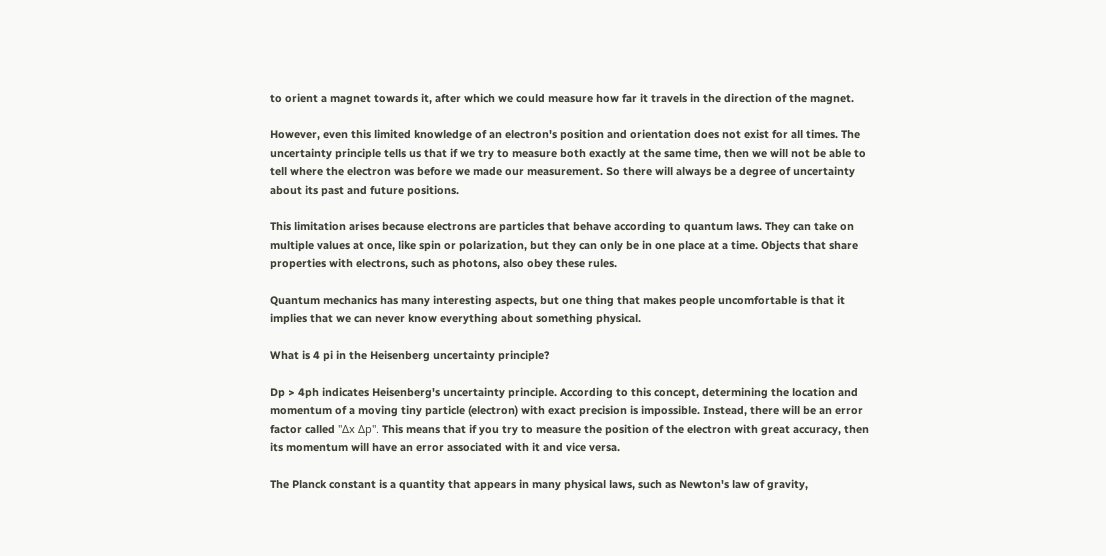to orient a magnet towards it, after which we could measure how far it travels in the direction of the magnet.

However, even this limited knowledge of an electron's position and orientation does not exist for all times. The uncertainty principle tells us that if we try to measure both exactly at the same time, then we will not be able to tell where the electron was before we made our measurement. So there will always be a degree of uncertainty about its past and future positions.

This limitation arises because electrons are particles that behave according to quantum laws. They can take on multiple values at once, like spin or polarization, but they can only be in one place at a time. Objects that share properties with electrons, such as photons, also obey these rules.

Quantum mechanics has many interesting aspects, but one thing that makes people uncomfortable is that it implies that we can never know everything about something physical.

What is 4 pi in the Heisenberg uncertainty principle?

Dp > 4ph indicates Heisenberg's uncertainty principle. According to this concept, determining the location and momentum of a moving tiny particle (electron) with exact precision is impossible. Instead, there will be an error factor called "Δx Δp". This means that if you try to measure the position of the electron with great accuracy, then its momentum will have an error associated with it and vice versa.

The Planck constant is a quantity that appears in many physical laws, such as Newton's law of gravity,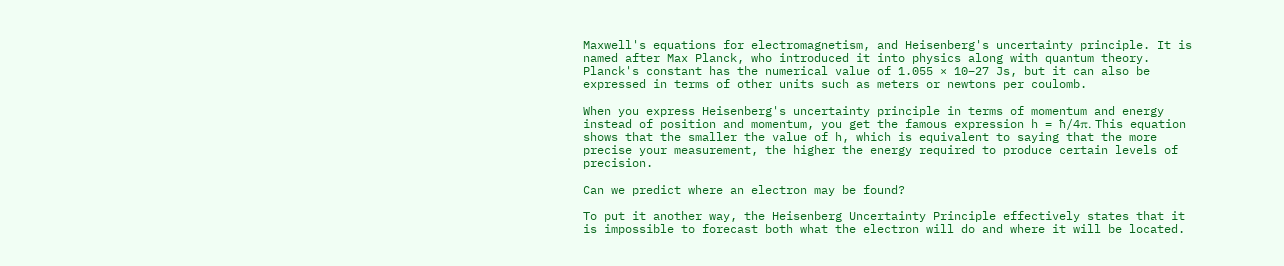Maxwell's equations for electromagnetism, and Heisenberg's uncertainty principle. It is named after Max Planck, who introduced it into physics along with quantum theory. Planck's constant has the numerical value of 1.055 × 10−27 Js, but it can also be expressed in terms of other units such as meters or newtons per coulomb.

When you express Heisenberg's uncertainty principle in terms of momentum and energy instead of position and momentum, you get the famous expression h = ħ/4π. This equation shows that the smaller the value of h, which is equivalent to saying that the more precise your measurement, the higher the energy required to produce certain levels of precision.

Can we predict where an electron may be found?

To put it another way, the Heisenberg Uncertainty Principle effectively states that it is impossible to forecast both what the electron will do and where it will be located.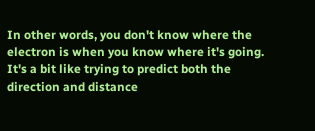In other words, you don't know where the electron is when you know where it's going. It's a bit like trying to predict both the direction and distance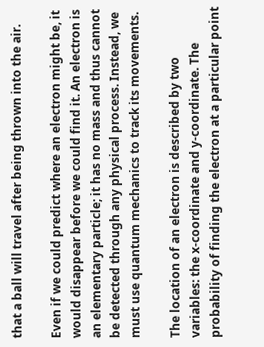that a ball will travel after being thrown into the air.

Even if we could predict where an electron might be, it would disappear before we could find it. An electron is an elementary particle; it has no mass and thus cannot be detected through any physical process. Instead, we must use quantum mechanics to track its movements.

The location of an electron is described by two variables: the x-coordinate and y-coordinate. The probability of finding the electron at a particular point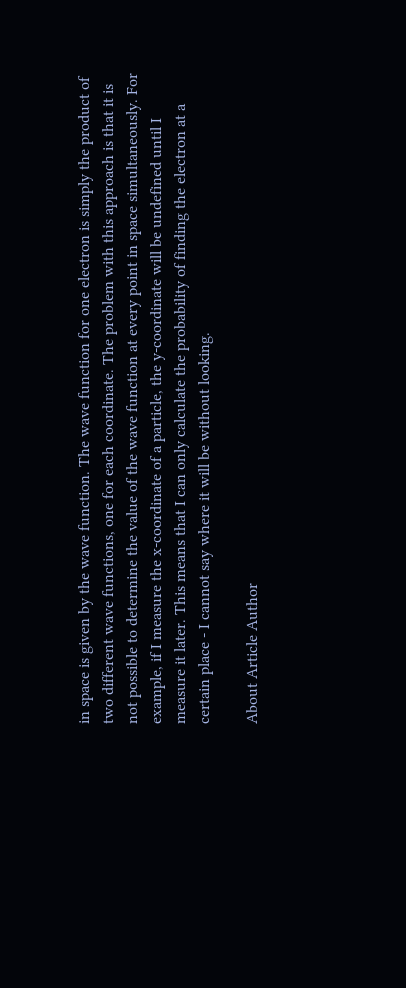in space is given by the wave function. The wave function for one electron is simply the product of two different wave functions, one for each coordinate. The problem with this approach is that it is not possible to determine the value of the wave function at every point in space simultaneously. For example, if I measure the x-coordinate of a particle, the y-coordinate will be undefined until I measure it later. This means that I can only calculate the probability of finding the electron at a certain place - I cannot say where it will be without looking.

About Article Author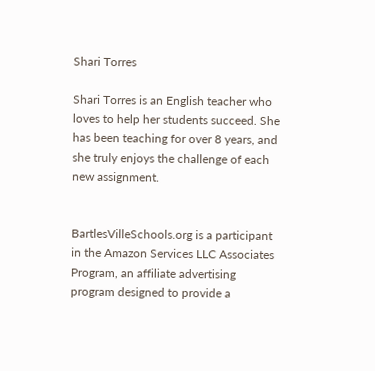Shari Torres

Shari Torres is an English teacher who loves to help her students succeed. She has been teaching for over 8 years, and she truly enjoys the challenge of each new assignment.


BartlesVilleSchools.org is a participant in the Amazon Services LLC Associates Program, an affiliate advertising program designed to provide a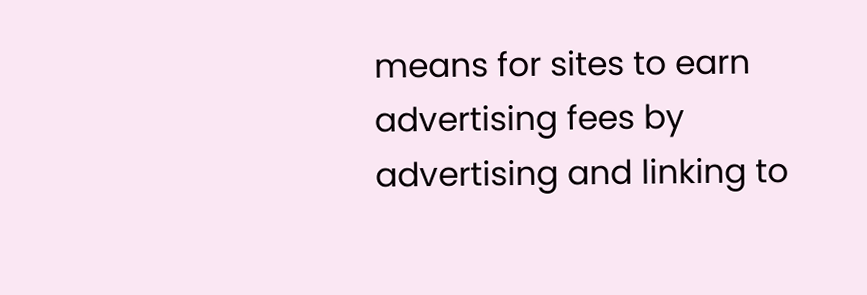means for sites to earn advertising fees by advertising and linking to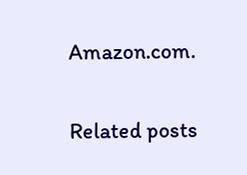Amazon.com.

Related posts